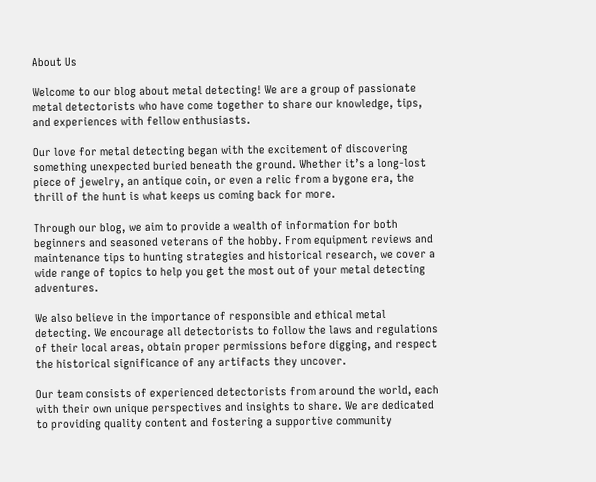About Us

Welcome to our blog about metal detecting! We are a group of passionate metal detectorists who have come together to share our knowledge, tips, and experiences with fellow enthusiasts.

Our love for metal detecting began with the excitement of discovering something unexpected buried beneath the ground. Whether it’s a long-lost piece of jewelry, an antique coin, or even a relic from a bygone era, the thrill of the hunt is what keeps us coming back for more.

Through our blog, we aim to provide a wealth of information for both beginners and seasoned veterans of the hobby. From equipment reviews and maintenance tips to hunting strategies and historical research, we cover a wide range of topics to help you get the most out of your metal detecting adventures.

We also believe in the importance of responsible and ethical metal detecting. We encourage all detectorists to follow the laws and regulations of their local areas, obtain proper permissions before digging, and respect the historical significance of any artifacts they uncover.

Our team consists of experienced detectorists from around the world, each with their own unique perspectives and insights to share. We are dedicated to providing quality content and fostering a supportive community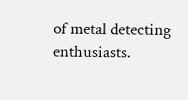of metal detecting enthusiasts.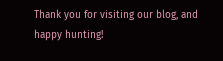Thank you for visiting our blog, and happy hunting!